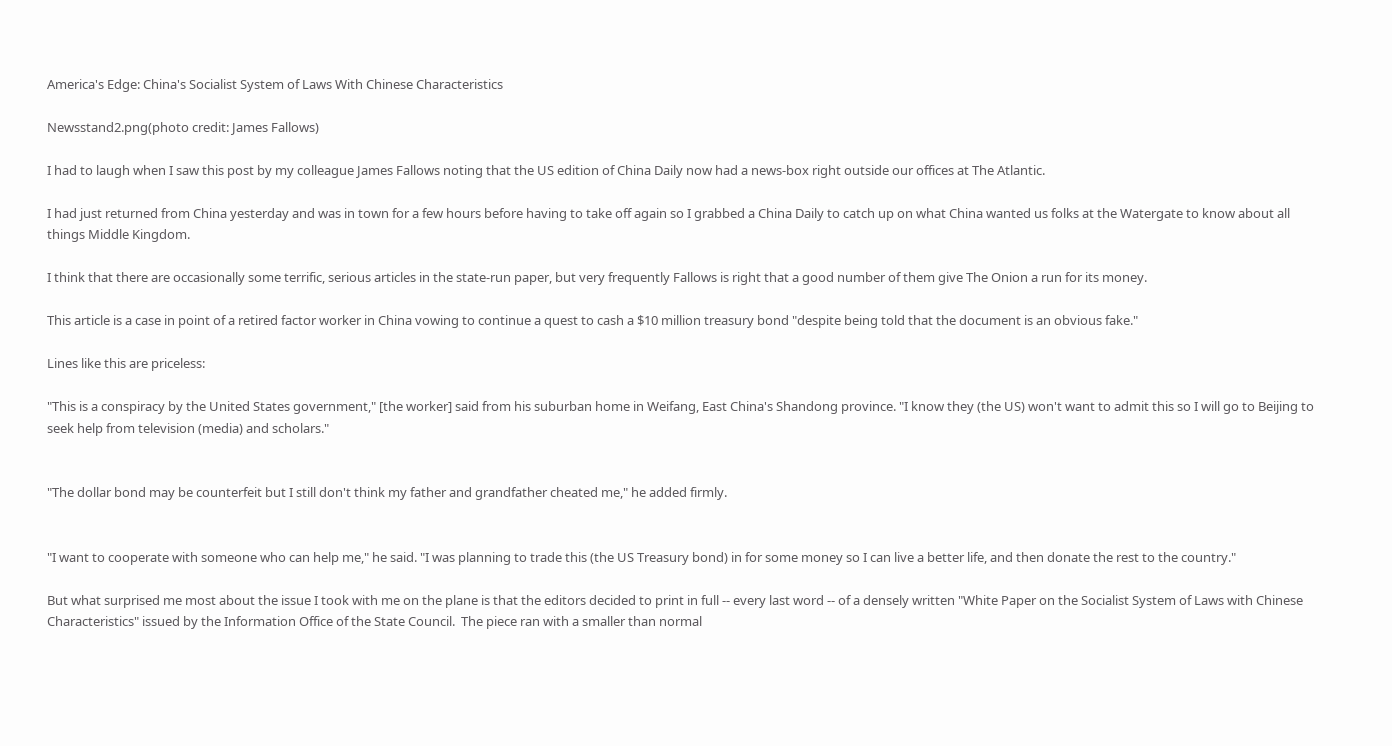America's Edge: China's Socialist System of Laws With Chinese Characteristics

Newsstand2.png(photo credit: James Fallows)

I had to laugh when I saw this post by my colleague James Fallows noting that the US edition of China Daily now had a news-box right outside our offices at The Atlantic.

I had just returned from China yesterday and was in town for a few hours before having to take off again so I grabbed a China Daily to catch up on what China wanted us folks at the Watergate to know about all things Middle Kingdom.

I think that there are occasionally some terrific, serious articles in the state-run paper, but very frequently Fallows is right that a good number of them give The Onion a run for its money.

This article is a case in point of a retired factor worker in China vowing to continue a quest to cash a $10 million treasury bond "despite being told that the document is an obvious fake."

Lines like this are priceless:

"This is a conspiracy by the United States government," [the worker] said from his suburban home in Weifang, East China's Shandong province. "I know they (the US) won't want to admit this so I will go to Beijing to seek help from television (media) and scholars."


"The dollar bond may be counterfeit but I still don't think my father and grandfather cheated me," he added firmly.


"I want to cooperate with someone who can help me," he said. "I was planning to trade this (the US Treasury bond) in for some money so I can live a better life, and then donate the rest to the country."

But what surprised me most about the issue I took with me on the plane is that the editors decided to print in full -- every last word -- of a densely written "White Paper on the Socialist System of Laws with Chinese Characteristics" issued by the Information Office of the State Council.  The piece ran with a smaller than normal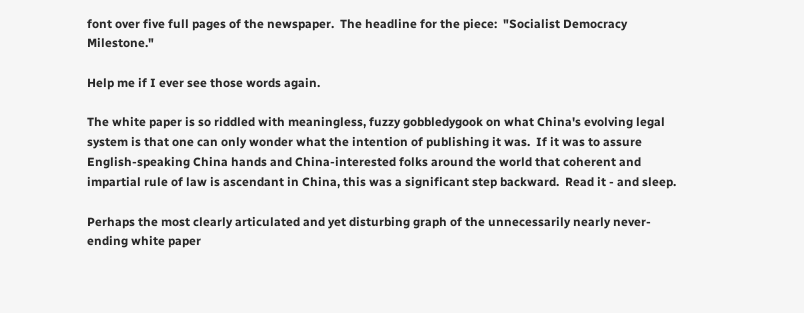font over five full pages of the newspaper.  The headline for the piece:  "Socialist Democracy Milestone."

Help me if I ever see those words again.

The white paper is so riddled with meaningless, fuzzy gobbledygook on what China's evolving legal system is that one can only wonder what the intention of publishing it was.  If it was to assure English-speaking China hands and China-interested folks around the world that coherent and impartial rule of law is ascendant in China, this was a significant step backward.  Read it - and sleep.

Perhaps the most clearly articulated and yet disturbing graph of the unnecessarily nearly never-ending white paper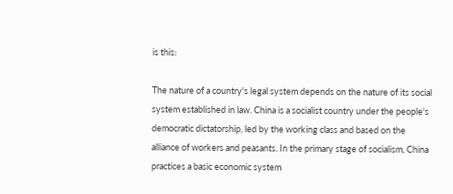is this:

The nature of a country's legal system depends on the nature of its social system established in law. China is a socialist country under the people's democratic dictatorship, led by the working class and based on the alliance of workers and peasants. In the primary stage of socialism, China practices a basic economic system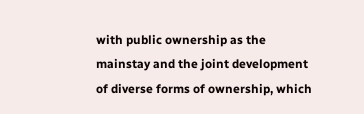with public ownership as the mainstay and the joint development of diverse forms of ownership, which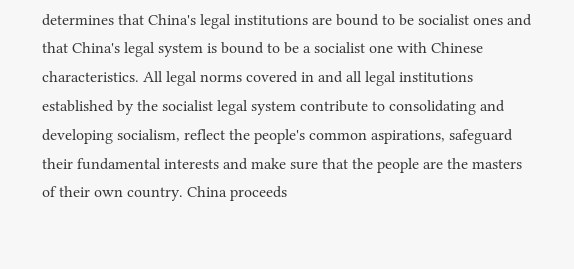determines that China's legal institutions are bound to be socialist ones and that China's legal system is bound to be a socialist one with Chinese characteristics. All legal norms covered in and all legal institutions established by the socialist legal system contribute to consolidating and developing socialism, reflect the people's common aspirations, safeguard their fundamental interests and make sure that the people are the masters of their own country. China proceeds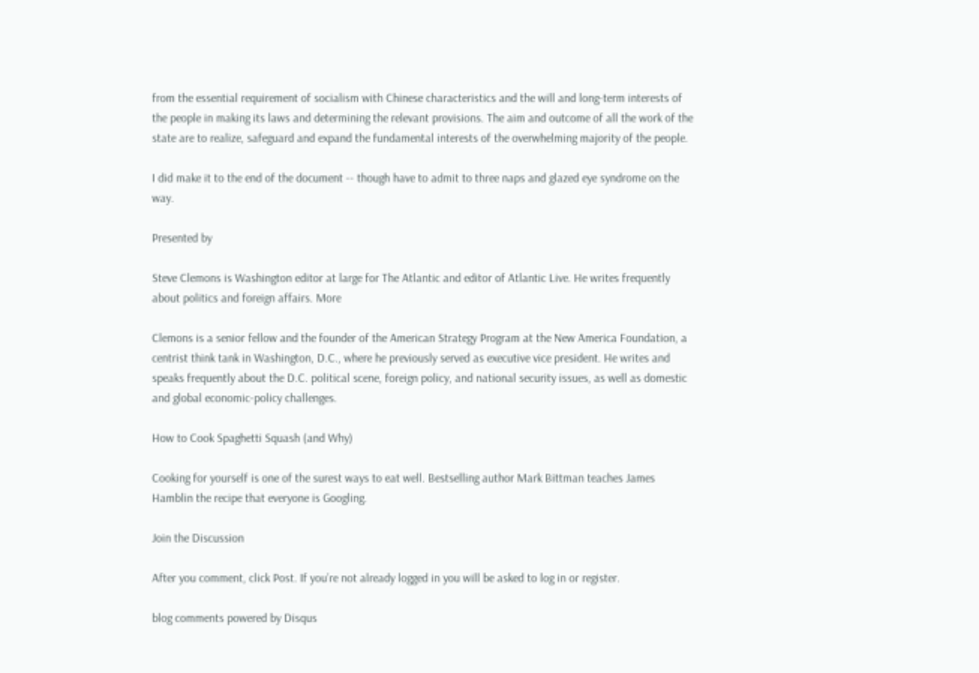from the essential requirement of socialism with Chinese characteristics and the will and long-term interests of the people in making its laws and determining the relevant provisions. The aim and outcome of all the work of the state are to realize, safeguard and expand the fundamental interests of the overwhelming majority of the people.

I did make it to the end of the document -- though have to admit to three naps and glazed eye syndrome on the way.

Presented by

Steve Clemons is Washington editor at large for The Atlantic and editor of Atlantic Live. He writes frequently about politics and foreign affairs. More

Clemons is a senior fellow and the founder of the American Strategy Program at the New America Foundation, a centrist think tank in Washington, D.C., where he previously served as executive vice president. He writes and speaks frequently about the D.C. political scene, foreign policy, and national security issues, as well as domestic and global economic-policy challenges.

How to Cook Spaghetti Squash (and Why)

Cooking for yourself is one of the surest ways to eat well. Bestselling author Mark Bittman teaches James Hamblin the recipe that everyone is Googling.

Join the Discussion

After you comment, click Post. If you’re not already logged in you will be asked to log in or register.

blog comments powered by Disqus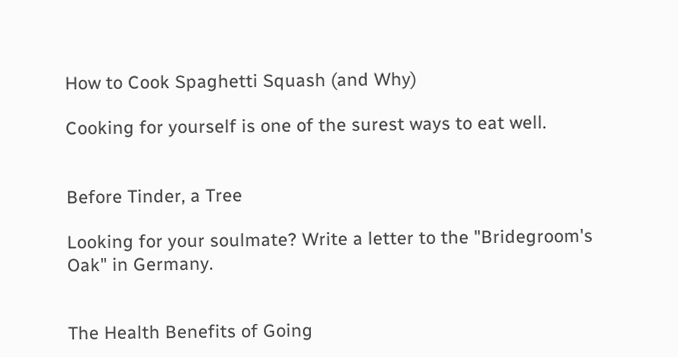How to Cook Spaghetti Squash (and Why)

Cooking for yourself is one of the surest ways to eat well.


Before Tinder, a Tree

Looking for your soulmate? Write a letter to the "Bridegroom's Oak" in Germany.


The Health Benefits of Going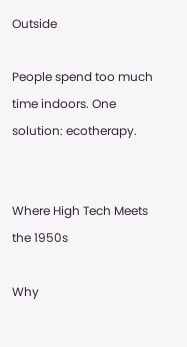Outside

People spend too much time indoors. One solution: ecotherapy.


Where High Tech Meets the 1950s

Why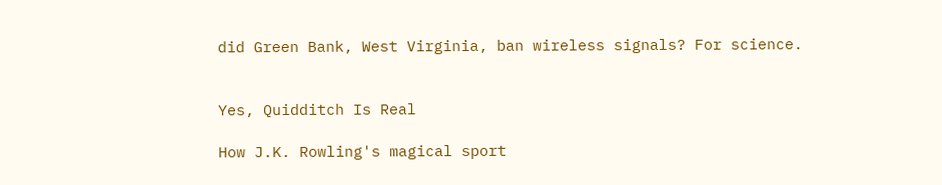did Green Bank, West Virginia, ban wireless signals? For science.


Yes, Quidditch Is Real

How J.K. Rowling's magical sport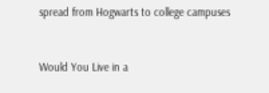spread from Hogwarts to college campuses


Would You Live in a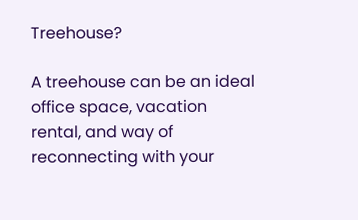Treehouse?

A treehouse can be an ideal office space, vacation rental, and way of reconnecting with your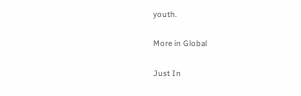youth.

More in Global

Just In